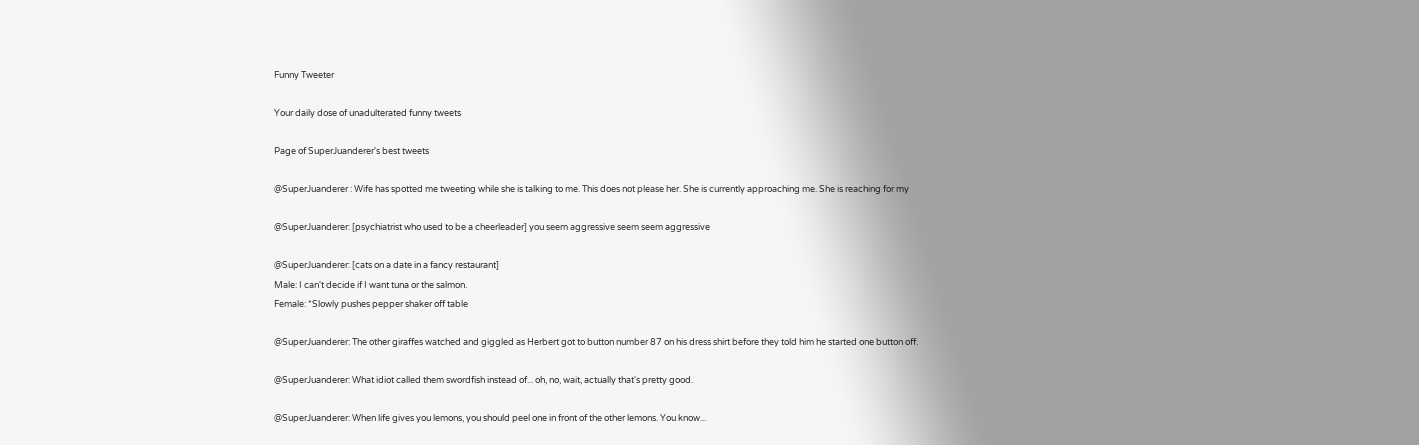Funny Tweeter

Your daily dose of unadulterated funny tweets

Page of SuperJuanderer's best tweets

@SuperJuanderer : Wife has spotted me tweeting while she is talking to me. This does not please her. She is currently approaching me. She is reaching for my

@SuperJuanderer: [psychiatrist who used to be a cheerleader] you seem aggressive seem seem aggressive

@SuperJuanderer: [cats on a date in a fancy restaurant]
Male: I can't decide if I want tuna or the salmon.
Female: *Slowly pushes pepper shaker off table

@SuperJuanderer: The other giraffes watched and giggled as Herbert got to button number 87 on his dress shirt before they told him he started one button off.

@SuperJuanderer: What idiot called them swordfish instead of... oh, no, wait, actually that's pretty good.

@SuperJuanderer: When life gives you lemons, you should peel one in front of the other lemons. You know...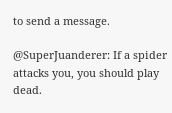to send a message.

@SuperJuanderer: If a spider attacks you, you should play dead.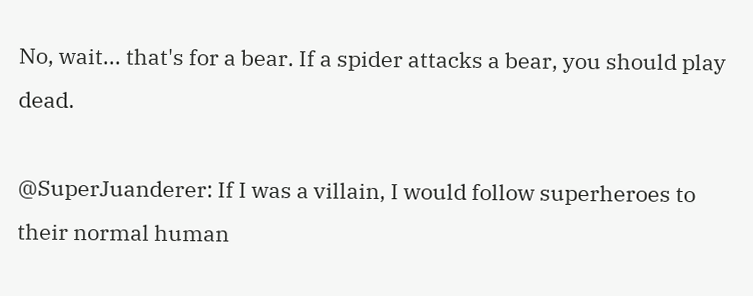No, wait... that's for a bear. If a spider attacks a bear, you should play dead.

@SuperJuanderer: If I was a villain, I would follow superheroes to their normal human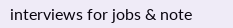interviews for jobs & note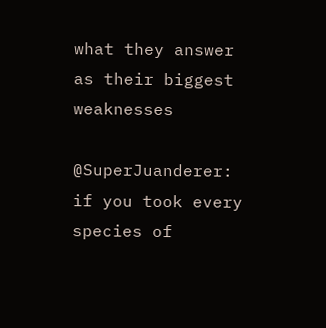what they answer as their biggest weaknesses

@SuperJuanderer: if you took every species of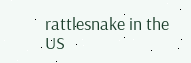rattlesnake in the US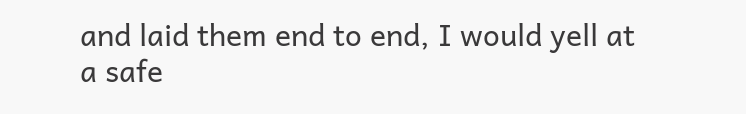and laid them end to end, I would yell at a safe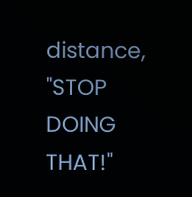distance, "STOP DOING THAT!"